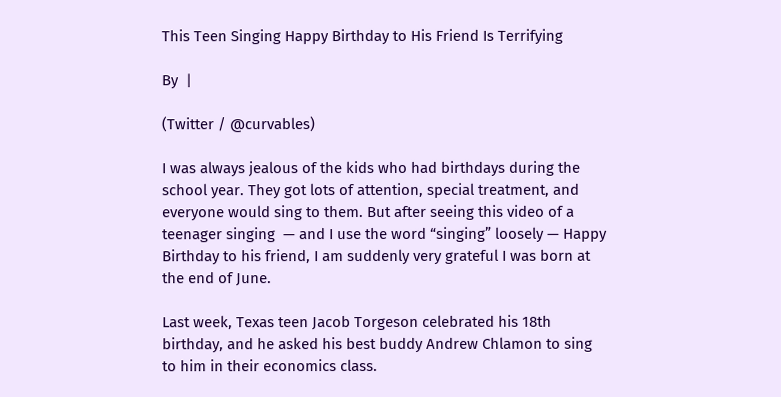This Teen Singing Happy Birthday to His Friend Is Terrifying

By  |

(Twitter / @curvables)

I was always jealous of the kids who had birthdays during the school year. They got lots of attention, special treatment, and everyone would sing to them. But after seeing this video of a teenager singing  — and I use the word “singing” loosely — Happy Birthday to his friend, I am suddenly very grateful I was born at the end of June.

Last week, Texas teen Jacob Torgeson celebrated his 18th birthday, and he asked his best buddy Andrew Chlamon to sing to him in their economics class.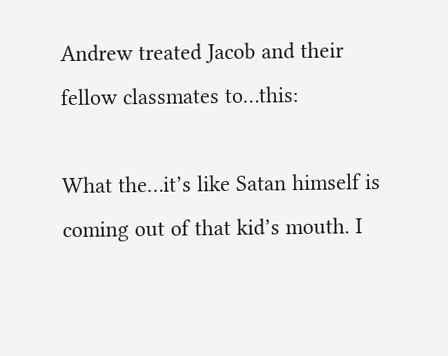Andrew treated Jacob and their fellow classmates to…this:

What the…it’s like Satan himself is coming out of that kid’s mouth. I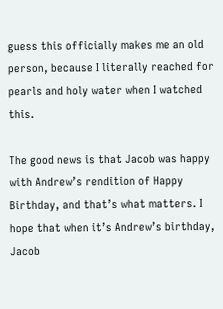guess this officially makes me an old person, because I literally reached for pearls and holy water when I watched this.

The good news is that Jacob was happy with Andrew’s rendition of Happy Birthday, and that’s what matters. I hope that when it’s Andrew’s birthday, Jacob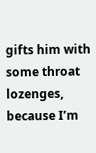gifts him with some throat lozenges, because I’m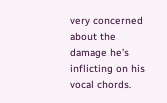very concerned about the damage he’s inflicting on his vocal chords.